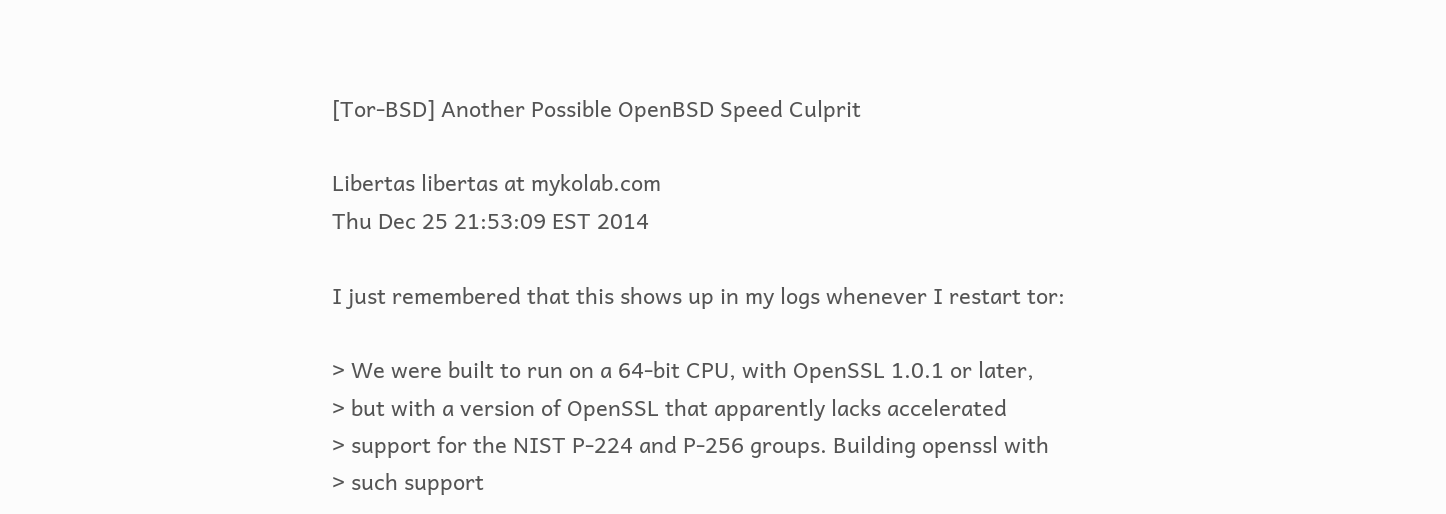[Tor-BSD] Another Possible OpenBSD Speed Culprit

Libertas libertas at mykolab.com
Thu Dec 25 21:53:09 EST 2014

I just remembered that this shows up in my logs whenever I restart tor:

> We were built to run on a 64-bit CPU, with OpenSSL 1.0.1 or later,
> but with a version of OpenSSL that apparently lacks accelerated
> support for the NIST P-224 and P-256 groups. Building openssl with
> such support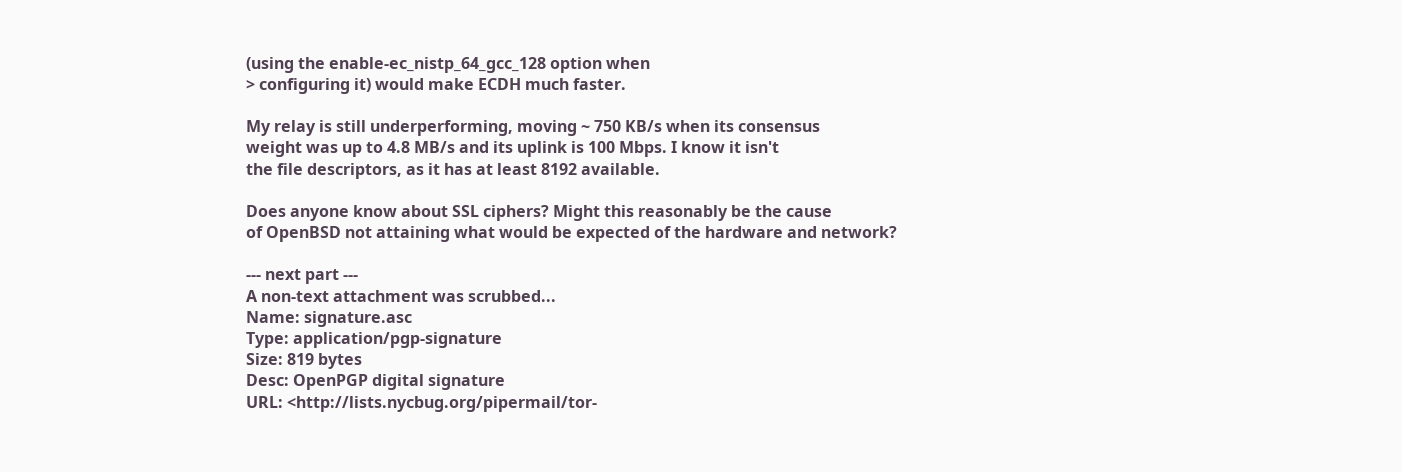(using the enable-ec_nistp_64_gcc_128 option when
> configuring it) would make ECDH much faster.

My relay is still underperforming, moving ~ 750 KB/s when its consensus
weight was up to 4.8 MB/s and its uplink is 100 Mbps. I know it isn't
the file descriptors, as it has at least 8192 available.

Does anyone know about SSL ciphers? Might this reasonably be the cause
of OpenBSD not attaining what would be expected of the hardware and network?

--- next part ---
A non-text attachment was scrubbed...
Name: signature.asc
Type: application/pgp-signature
Size: 819 bytes
Desc: OpenPGP digital signature
URL: <http://lists.nycbug.org/pipermail/tor-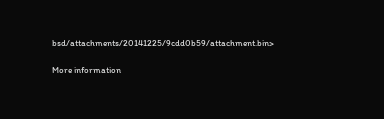bsd/attachments/20141225/9cdd0b59/attachment.bin>

More information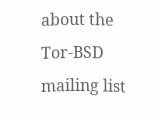about the Tor-BSD mailing list